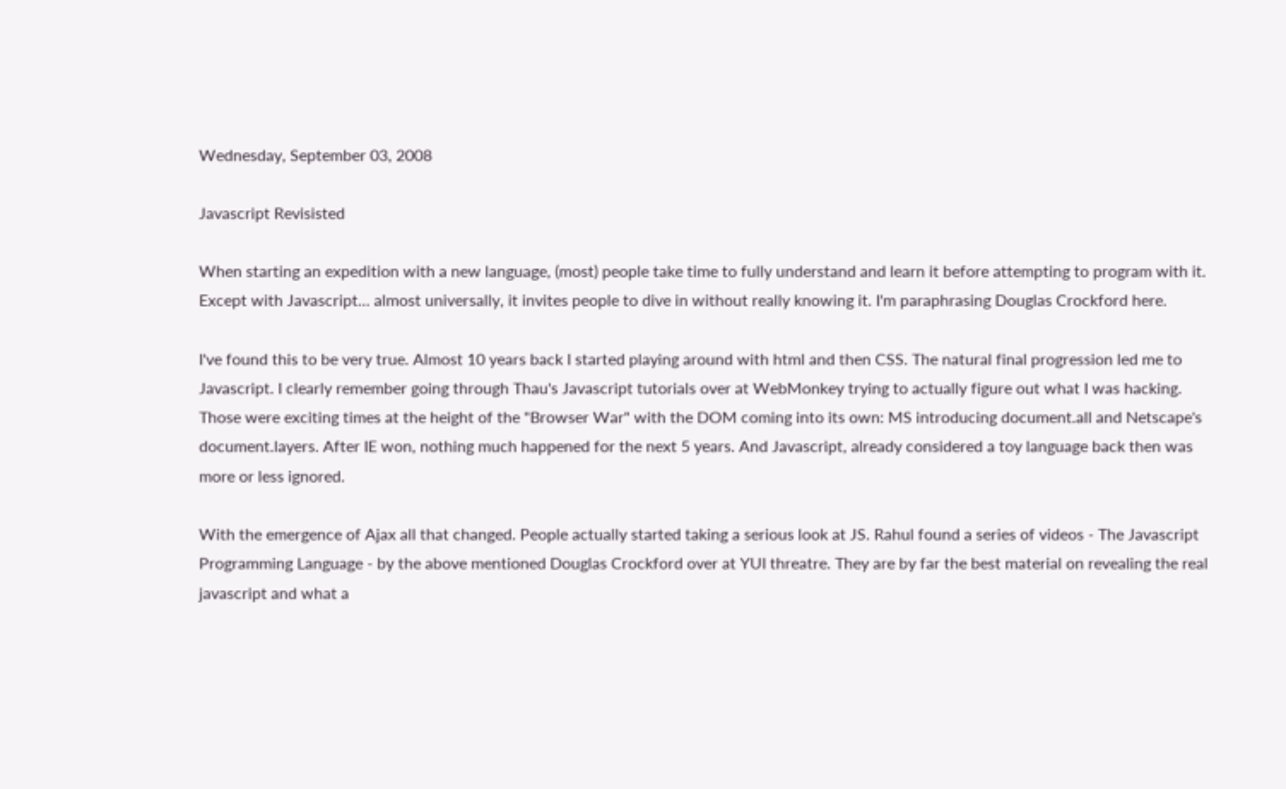Wednesday, September 03, 2008

Javascript Revisisted

When starting an expedition with a new language, (most) people take time to fully understand and learn it before attempting to program with it. Except with Javascript... almost universally, it invites people to dive in without really knowing it. I'm paraphrasing Douglas Crockford here.

I've found this to be very true. Almost 10 years back I started playing around with html and then CSS. The natural final progression led me to Javascript. I clearly remember going through Thau's Javascript tutorials over at WebMonkey trying to actually figure out what I was hacking. Those were exciting times at the height of the "Browser War" with the DOM coming into its own: MS introducing document.all and Netscape's document.layers. After IE won, nothing much happened for the next 5 years. And Javascript, already considered a toy language back then was more or less ignored.

With the emergence of Ajax all that changed. People actually started taking a serious look at JS. Rahul found a series of videos - The Javascript Programming Language - by the above mentioned Douglas Crockford over at YUI threatre. They are by far the best material on revealing the real javascript and what a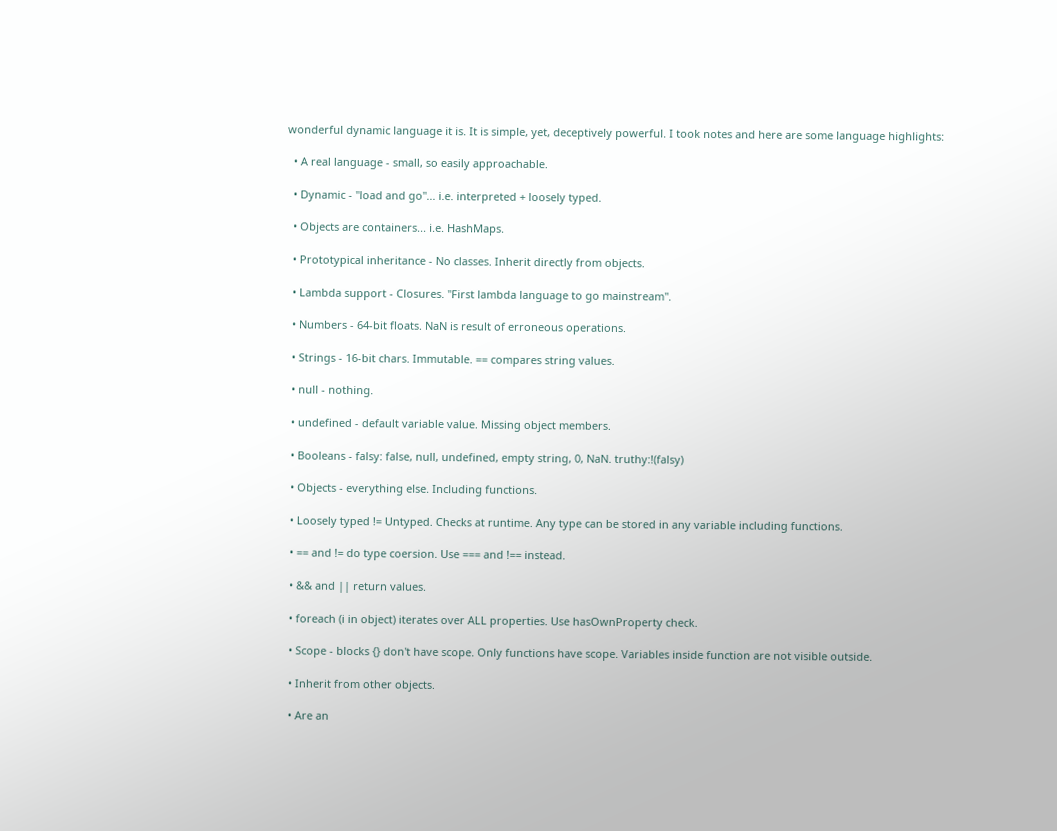wonderful dynamic language it is. It is simple, yet, deceptively powerful. I took notes and here are some language highlights:

  • A real language - small, so easily approachable.

  • Dynamic - "load and go"... i.e. interpreted + loosely typed.

  • Objects are containers... i.e. HashMaps.

  • Prototypical inheritance - No classes. Inherit directly from objects.

  • Lambda support - Closures. "First lambda language to go mainstream".

  • Numbers - 64-bit floats. NaN is result of erroneous operations.

  • Strings - 16-bit chars. Immutable. == compares string values.

  • null - nothing.

  • undefined - default variable value. Missing object members.

  • Booleans - falsy: false, null, undefined, empty string, 0, NaN. truthy:!(falsy)

  • Objects - everything else. Including functions.

  • Loosely typed != Untyped. Checks at runtime. Any type can be stored in any variable including functions.

  • == and != do type coersion. Use === and !== instead.

  • && and || return values.

  • foreach (i in object) iterates over ALL properties. Use hasOwnProperty check.

  • Scope - blocks {} don't have scope. Only functions have scope. Variables inside function are not visible outside.

  • Inherit from other objects.

  • Are an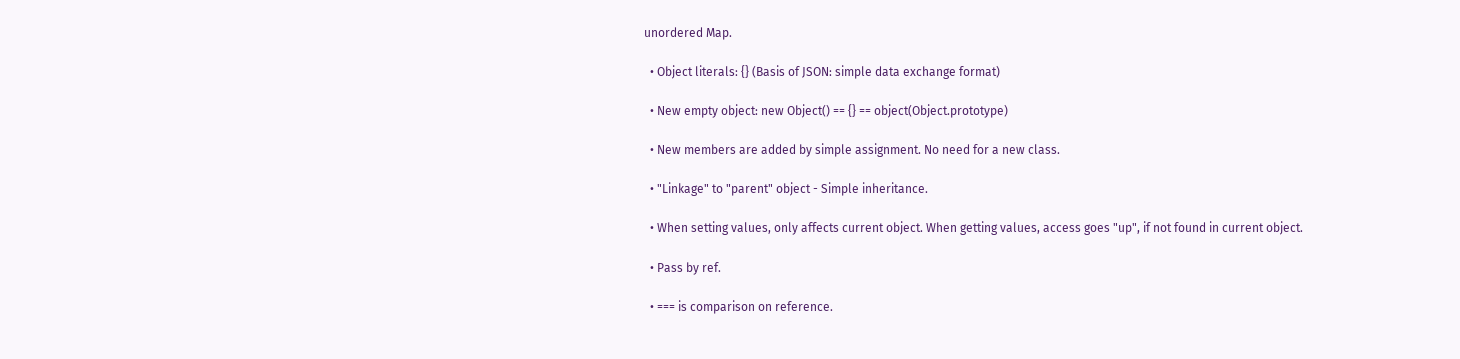unordered Map.

  • Object literals: {} (Basis of JSON: simple data exchange format)

  • New empty object: new Object() == {} == object(Object.prototype)

  • New members are added by simple assignment. No need for a new class.

  • "Linkage" to "parent" object - Simple inheritance.

  • When setting values, only affects current object. When getting values, access goes "up", if not found in current object.

  • Pass by ref.

  • === is comparison on reference.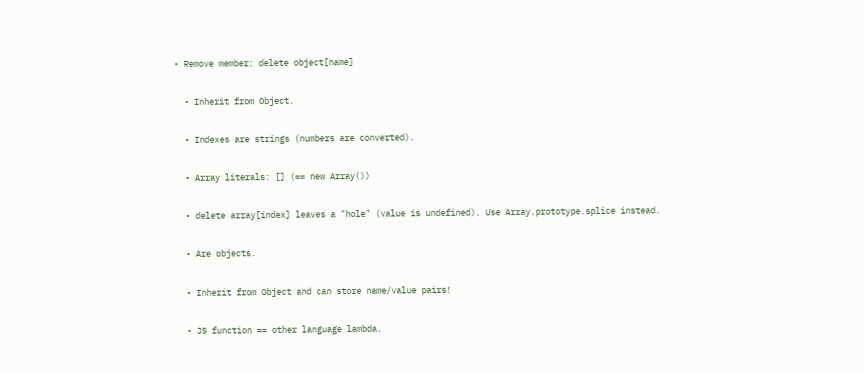• Remove member: delete object[name]

  • Inherit from Object.

  • Indexes are strings (numbers are converted).

  • Array literals: [] (== new Array())

  • delete array[index] leaves a "hole" (value is undefined). Use Array.prototype.splice instead.

  • Are objects.

  • Inherit from Object and can store name/value pairs!

  • JS function == other language lambda.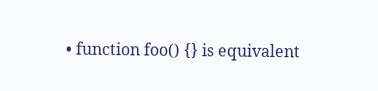• function foo() {} is equivalent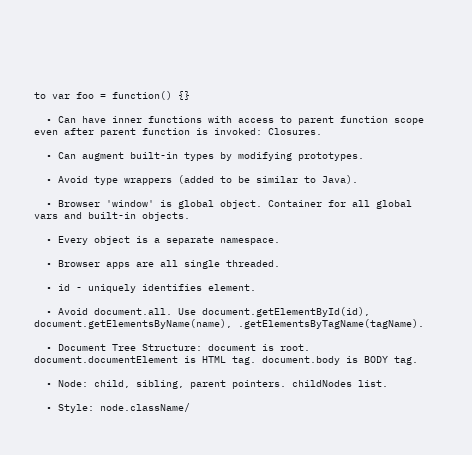to var foo = function() {}

  • Can have inner functions with access to parent function scope even after parent function is invoked: Closures.

  • Can augment built-in types by modifying prototypes.

  • Avoid type wrappers (added to be similar to Java).

  • Browser 'window' is global object. Container for all global vars and built-in objects.

  • Every object is a separate namespace.

  • Browser apps are all single threaded.

  • id - uniquely identifies element.

  • Avoid document.all. Use document.getElementById(id), document.getElementsByName(name), .getElementsByTagName(tagName).

  • Document Tree Structure: document is root. document.documentElement is HTML tag. document.body is BODY tag.

  • Node: child, sibling, parent pointers. childNodes list.

  • Style: node.className/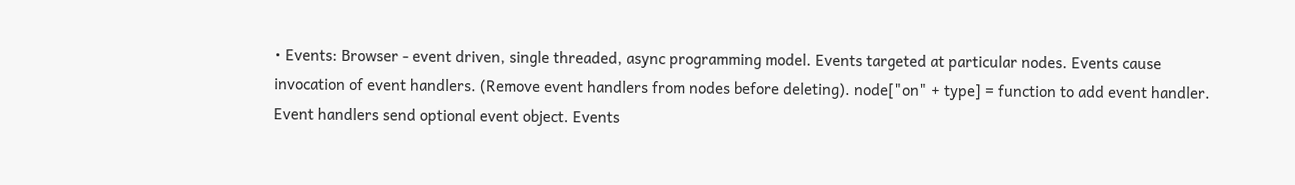• Events: Browser - event driven, single threaded, async programming model. Events targeted at particular nodes. Events cause invocation of event handlers. (Remove event handlers from nodes before deleting). node["on" + type] = function to add event handler. Event handlers send optional event object. Events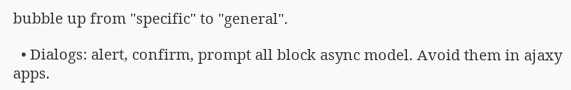bubble up from "specific" to "general".

  • Dialogs: alert, confirm, prompt all block async model. Avoid them in ajaxy apps.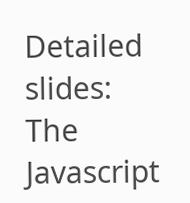Detailed slides:
The Javascript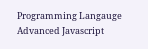Programming Langauge
Advanced Javascript